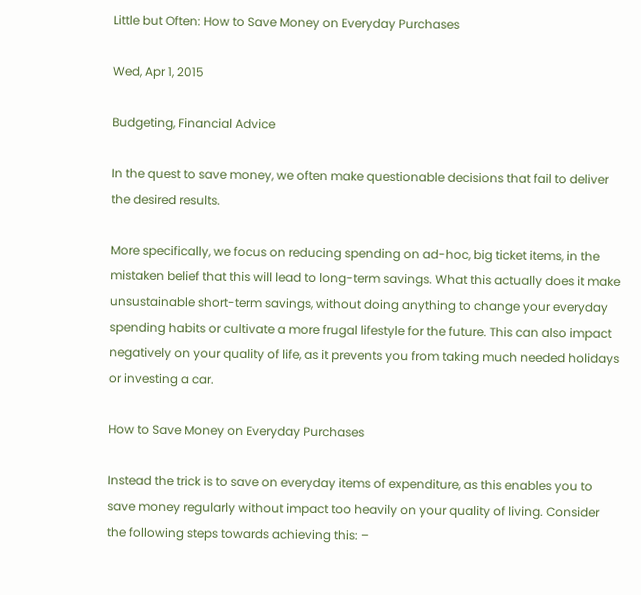Little but Often: How to Save Money on Everyday Purchases

Wed, Apr 1, 2015

Budgeting, Financial Advice

In the quest to save money, we often make questionable decisions that fail to deliver the desired results.

More specifically, we focus on reducing spending on ad-hoc, big ticket items, in the mistaken belief that this will lead to long-term savings. What this actually does it make unsustainable short-term savings, without doing anything to change your everyday spending habits or cultivate a more frugal lifestyle for the future. This can also impact negatively on your quality of life, as it prevents you from taking much needed holidays or investing a car.

How to Save Money on Everyday Purchases

Instead the trick is to save on everyday items of expenditure, as this enables you to save money regularly without impact too heavily on your quality of living. Consider the following steps towards achieving this: –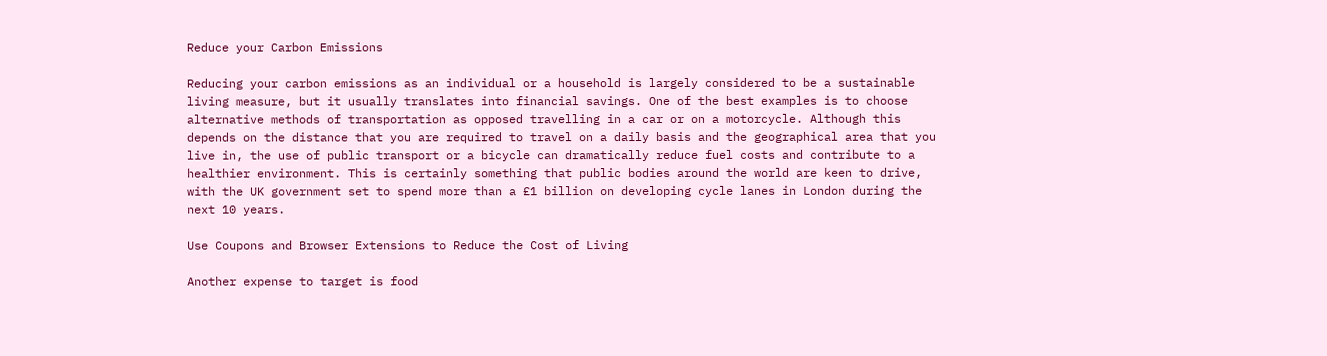Reduce your Carbon Emissions

Reducing your carbon emissions as an individual or a household is largely considered to be a sustainable living measure, but it usually translates into financial savings. One of the best examples is to choose alternative methods of transportation as opposed travelling in a car or on a motorcycle. Although this depends on the distance that you are required to travel on a daily basis and the geographical area that you live in, the use of public transport or a bicycle can dramatically reduce fuel costs and contribute to a healthier environment. This is certainly something that public bodies around the world are keen to drive, with the UK government set to spend more than a £1 billion on developing cycle lanes in London during the next 10 years.

Use Coupons and Browser Extensions to Reduce the Cost of Living

Another expense to target is food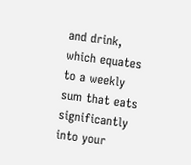and drink, which equates to a weekly sum that eats significantly into your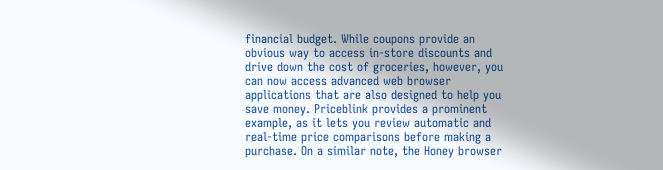financial budget. While coupons provide an obvious way to access in-store discounts and drive down the cost of groceries, however, you can now access advanced web browser applications that are also designed to help you save money. Priceblink provides a prominent example, as it lets you review automatic and real-time price comparisons before making a purchase. On a similar note, the Honey browser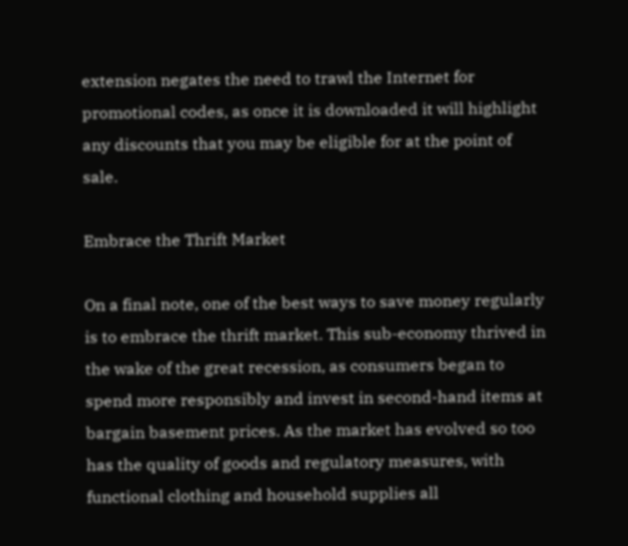extension negates the need to trawl the Internet for promotional codes, as once it is downloaded it will highlight any discounts that you may be eligible for at the point of sale.

Embrace the Thrift Market

On a final note, one of the best ways to save money regularly is to embrace the thrift market. This sub-economy thrived in the wake of the great recession, as consumers began to spend more responsibly and invest in second-hand items at bargain basement prices. As the market has evolved so too has the quality of goods and regulatory measures, with functional clothing and household supplies all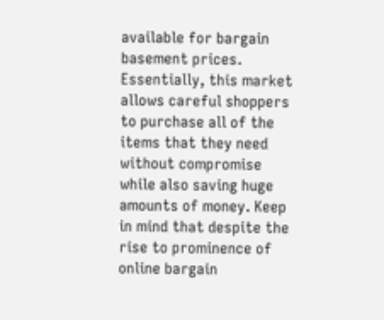available for bargain basement prices. Essentially, this market allows careful shoppers to purchase all of the items that they need without compromise while also saving huge amounts of money. Keep in mind that despite the rise to prominence of online bargain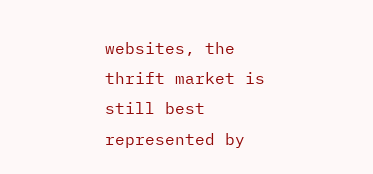websites, the thrift market is still best represented by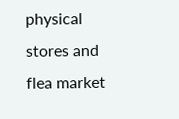physical stores and flea market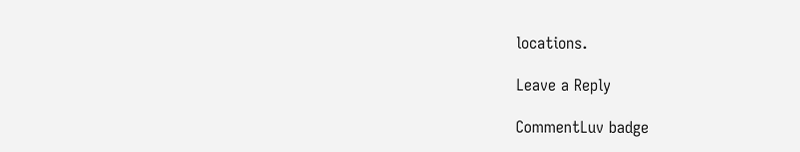locations.

Leave a Reply

CommentLuv badge